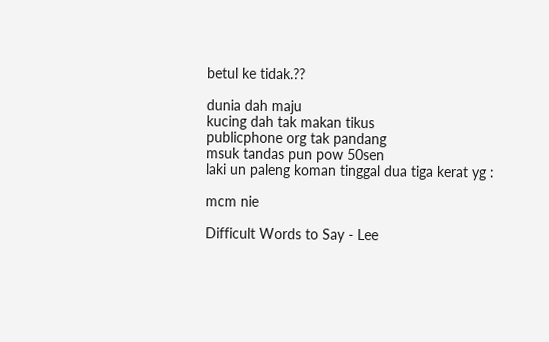betul ke tidak.??

dunia dah maju
kucing dah tak makan tikus
publicphone org tak pandang
msuk tandas pun pow 50sen
laki un paleng koman tinggal dua tiga kerat yg :

mcm nie

Difficult Words to Say - Lee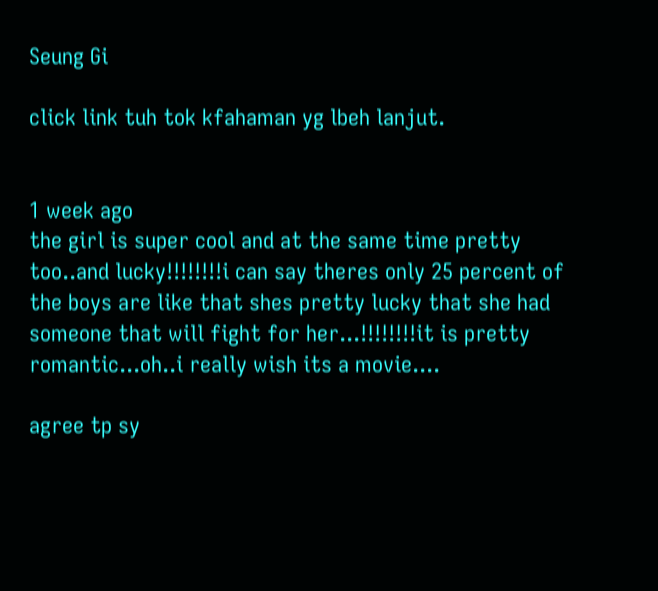Seung Gi

click link tuh tok kfahaman yg lbeh lanjut.


1 week ago
the girl is super cool and at the same time pretty too..and lucky!!!!!!!!i can say theres only 25 percent of the boys are like that shes pretty lucky that she had someone that will fight for her...!!!!!!!!it is pretty romantic...oh..i really wish its a movie....

agree tp sy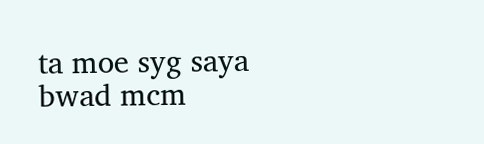ta moe syg saya bwad mcm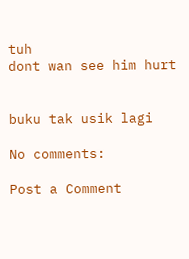tuh
dont wan see him hurt


buku tak usik lagi

No comments:

Post a Comment